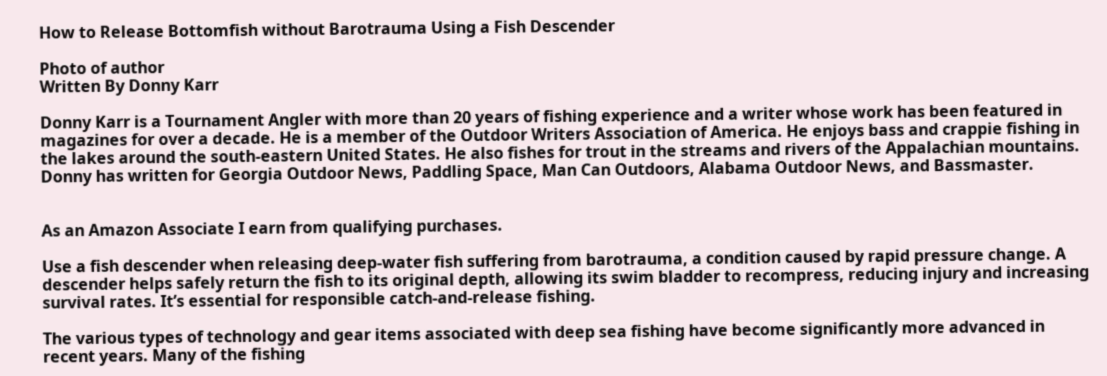How to Release Bottomfish without Barotrauma Using a Fish Descender

Photo of author
Written By Donny Karr

Donny Karr is a Tournament Angler with more than 20 years of fishing experience and a writer whose work has been featured in magazines for over a decade. He is a member of the Outdoor Writers Association of America. He enjoys bass and crappie fishing in the lakes around the south-eastern United States. He also fishes for trout in the streams and rivers of the Appalachian mountains. Donny has written for Georgia Outdoor News, Paddling Space, Man Can Outdoors, Alabama Outdoor News, and Bassmaster.


As an Amazon Associate I earn from qualifying purchases.

Use a fish descender when releasing deep-water fish suffering from barotrauma, a condition caused by rapid pressure change. A descender helps safely return the fish to its original depth, allowing its swim bladder to recompress, reducing injury and increasing survival rates. It’s essential for responsible catch-and-release fishing.

The various types of technology and gear items associated with deep sea fishing have become significantly more advanced in recent years. Many of the fishing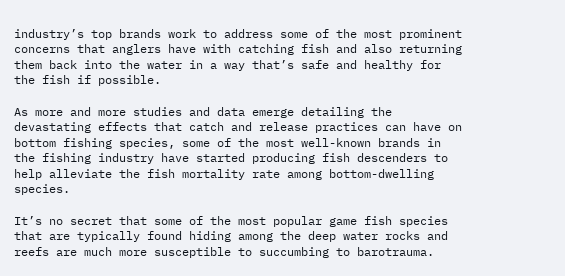industry’s top brands work to address some of the most prominent concerns that anglers have with catching fish and also returning them back into the water in a way that’s safe and healthy for the fish if possible.

As more and more studies and data emerge detailing the devastating effects that catch and release practices can have on bottom fishing species, some of the most well-known brands in the fishing industry have started producing fish descenders to help alleviate the fish mortality rate among bottom-dwelling species.

It’s no secret that some of the most popular game fish species that are typically found hiding among the deep water rocks and reefs are much more susceptible to succumbing to barotrauma.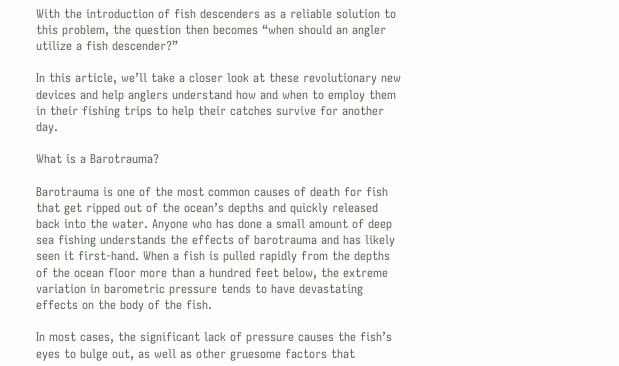With the introduction of fish descenders as a reliable solution to this problem, the question then becomes “when should an angler utilize a fish descender?”

In this article, we’ll take a closer look at these revolutionary new devices and help anglers understand how and when to employ them in their fishing trips to help their catches survive for another day.

What is a Barotrauma?

Barotrauma is one of the most common causes of death for fish that get ripped out of the ocean’s depths and quickly released back into the water. Anyone who has done a small amount of deep sea fishing understands the effects of barotrauma and has likely seen it first-hand. When a fish is pulled rapidly from the depths of the ocean floor more than a hundred feet below, the extreme variation in barometric pressure tends to have devastating effects on the body of the fish.

In most cases, the significant lack of pressure causes the fish’s eyes to bulge out, as well as other gruesome factors that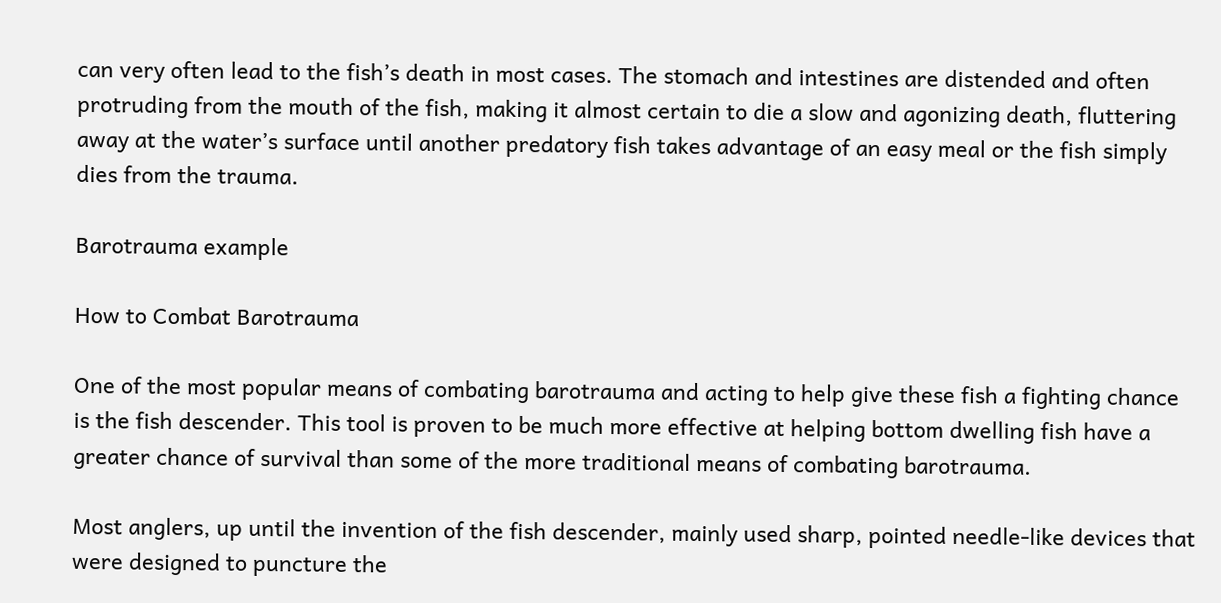can very often lead to the fish’s death in most cases. The stomach and intestines are distended and often protruding from the mouth of the fish, making it almost certain to die a slow and agonizing death, fluttering away at the water’s surface until another predatory fish takes advantage of an easy meal or the fish simply dies from the trauma.

Barotrauma example

How to Combat Barotrauma

One of the most popular means of combating barotrauma and acting to help give these fish a fighting chance is the fish descender. This tool is proven to be much more effective at helping bottom dwelling fish have a greater chance of survival than some of the more traditional means of combating barotrauma.

Most anglers, up until the invention of the fish descender, mainly used sharp, pointed needle-like devices that were designed to puncture the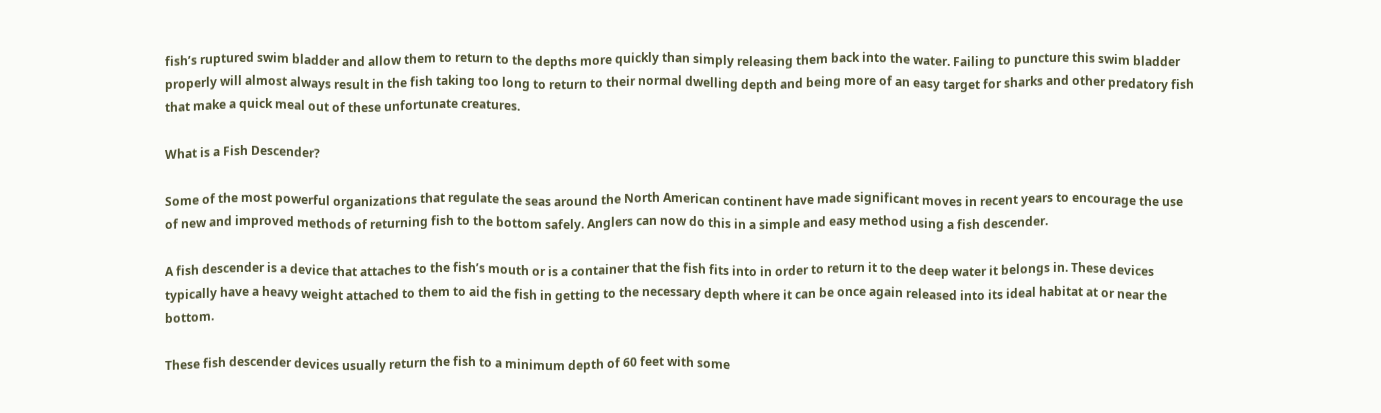fish’s ruptured swim bladder and allow them to return to the depths more quickly than simply releasing them back into the water. Failing to puncture this swim bladder properly will almost always result in the fish taking too long to return to their normal dwelling depth and being more of an easy target for sharks and other predatory fish that make a quick meal out of these unfortunate creatures.

What is a Fish Descender?

Some of the most powerful organizations that regulate the seas around the North American continent have made significant moves in recent years to encourage the use of new and improved methods of returning fish to the bottom safely. Anglers can now do this in a simple and easy method using a fish descender.

A fish descender is a device that attaches to the fish’s mouth or is a container that the fish fits into in order to return it to the deep water it belongs in. These devices typically have a heavy weight attached to them to aid the fish in getting to the necessary depth where it can be once again released into its ideal habitat at or near the bottom.

These fish descender devices usually return the fish to a minimum depth of 60 feet with some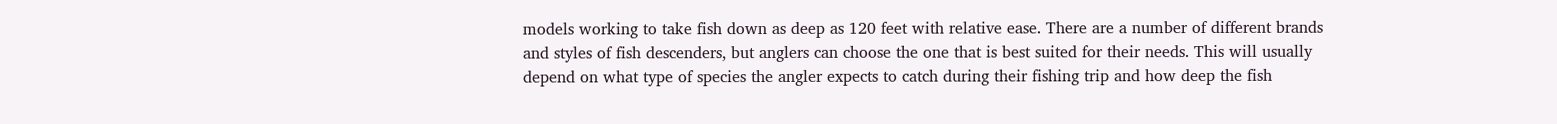models working to take fish down as deep as 120 feet with relative ease. There are a number of different brands and styles of fish descenders, but anglers can choose the one that is best suited for their needs. This will usually depend on what type of species the angler expects to catch during their fishing trip and how deep the fish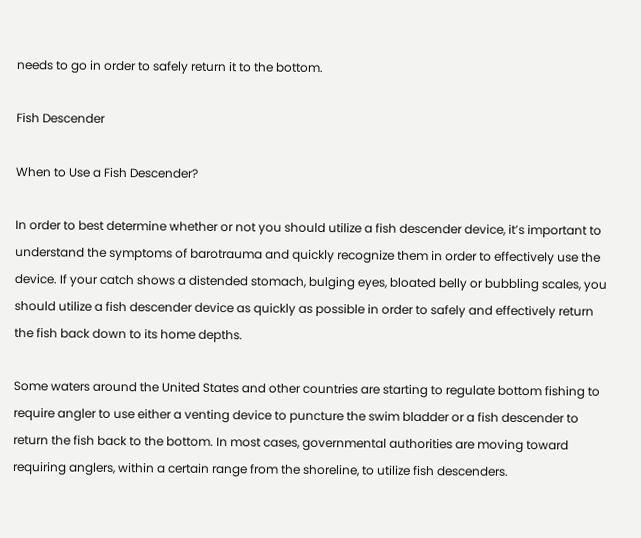needs to go in order to safely return it to the bottom.

Fish Descender

When to Use a Fish Descender?

In order to best determine whether or not you should utilize a fish descender device, it’s important to understand the symptoms of barotrauma and quickly recognize them in order to effectively use the device. If your catch shows a distended stomach, bulging eyes, bloated belly or bubbling scales, you should utilize a fish descender device as quickly as possible in order to safely and effectively return the fish back down to its home depths.

Some waters around the United States and other countries are starting to regulate bottom fishing to require angler to use either a venting device to puncture the swim bladder or a fish descender to return the fish back to the bottom. In most cases, governmental authorities are moving toward requiring anglers, within a certain range from the shoreline, to utilize fish descenders.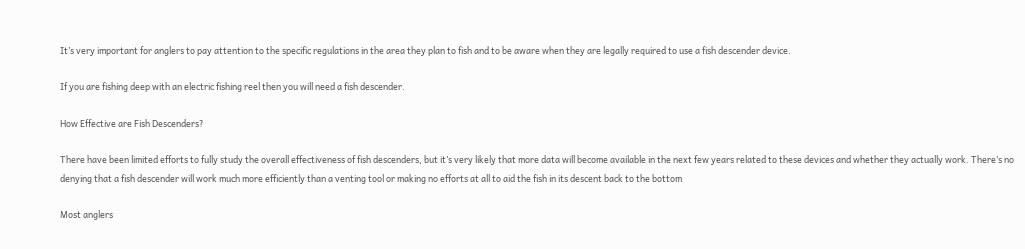It’s very important for anglers to pay attention to the specific regulations in the area they plan to fish and to be aware when they are legally required to use a fish descender device.

If you are fishing deep with an electric fishing reel then you will need a fish descender.

How Effective are Fish Descenders?

There have been limited efforts to fully study the overall effectiveness of fish descenders, but it’s very likely that more data will become available in the next few years related to these devices and whether they actually work. There’s no denying that a fish descender will work much more efficiently than a venting tool or making no efforts at all to aid the fish in its descent back to the bottom

Most anglers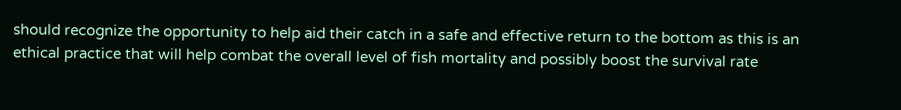should recognize the opportunity to help aid their catch in a safe and effective return to the bottom as this is an ethical practice that will help combat the overall level of fish mortality and possibly boost the survival rate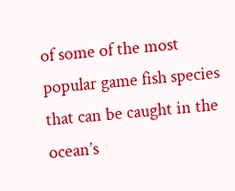of some of the most popular game fish species that can be caught in the ocean’s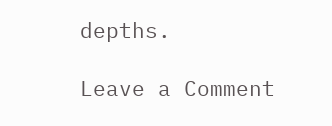depths.

Leave a Comment